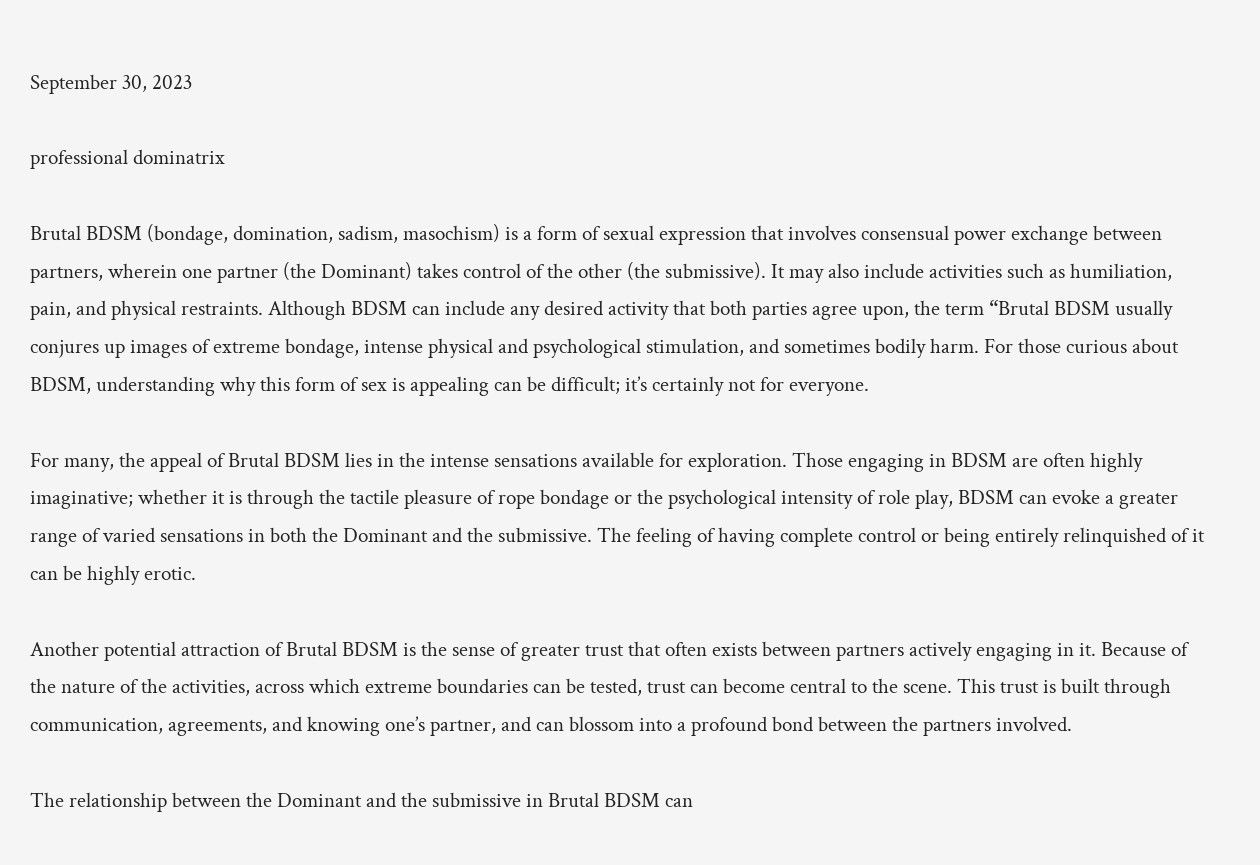September 30, 2023

professional dominatrix

Brutal BDSM (bondage, domination, sadism, masochism) is a form of sexual expression that involves consensual power exchange between partners, wherein one partner (the Dominant) takes control of the other (the submissive). It may also include activities such as humiliation, pain, and physical restraints. Although BDSM can include any desired activity that both parties agree upon, the term “Brutal BDSM usually conjures up images of extreme bondage, intense physical and psychological stimulation, and sometimes bodily harm. For those curious about BDSM, understanding why this form of sex is appealing can be difficult; it’s certainly not for everyone.

For many, the appeal of Brutal BDSM lies in the intense sensations available for exploration. Those engaging in BDSM are often highly imaginative; whether it is through the tactile pleasure of rope bondage or the psychological intensity of role play, BDSM can evoke a greater range of varied sensations in both the Dominant and the submissive. The feeling of having complete control or being entirely relinquished of it can be highly erotic.

Another potential attraction of Brutal BDSM is the sense of greater trust that often exists between partners actively engaging in it. Because of the nature of the activities, across which extreme boundaries can be tested, trust can become central to the scene. This trust is built through communication, agreements, and knowing one’s partner, and can blossom into a profound bond between the partners involved.

The relationship between the Dominant and the submissive in Brutal BDSM can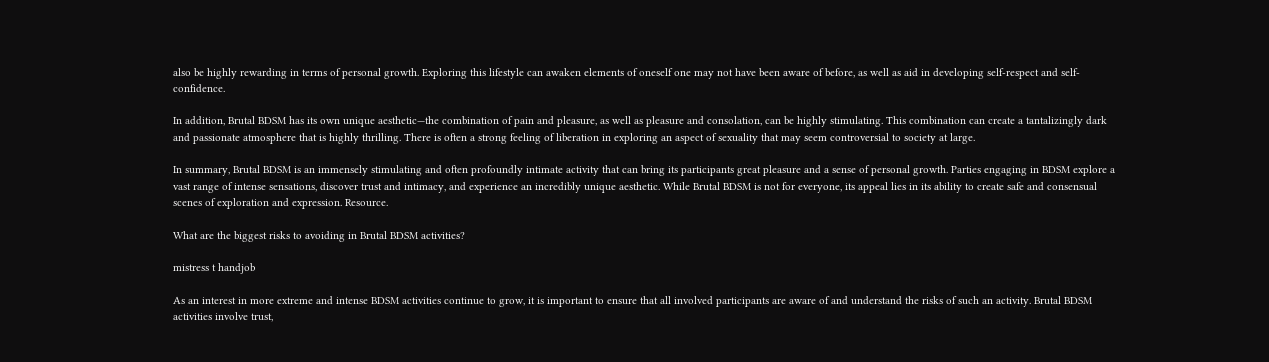also be highly rewarding in terms of personal growth. Exploring this lifestyle can awaken elements of oneself one may not have been aware of before, as well as aid in developing self-respect and self-confidence.

In addition, Brutal BDSM has its own unique aesthetic—the combination of pain and pleasure, as well as pleasure and consolation, can be highly stimulating. This combination can create a tantalizingly dark and passionate atmosphere that is highly thrilling. There is often a strong feeling of liberation in exploring an aspect of sexuality that may seem controversial to society at large.

In summary, Brutal BDSM is an immensely stimulating and often profoundly intimate activity that can bring its participants great pleasure and a sense of personal growth. Parties engaging in BDSM explore a vast range of intense sensations, discover trust and intimacy, and experience an incredibly unique aesthetic. While Brutal BDSM is not for everyone, its appeal lies in its ability to create safe and consensual scenes of exploration and expression. Resource.

What are the biggest risks to avoiding in Brutal BDSM activities?

mistress t handjob

As an interest in more extreme and intense BDSM activities continue to grow, it is important to ensure that all involved participants are aware of and understand the risks of such an activity. Brutal BDSM activities involve trust,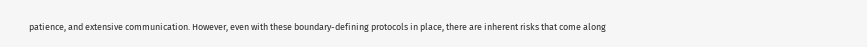patience, and extensive communication. However, even with these boundary-defining protocols in place, there are inherent risks that come along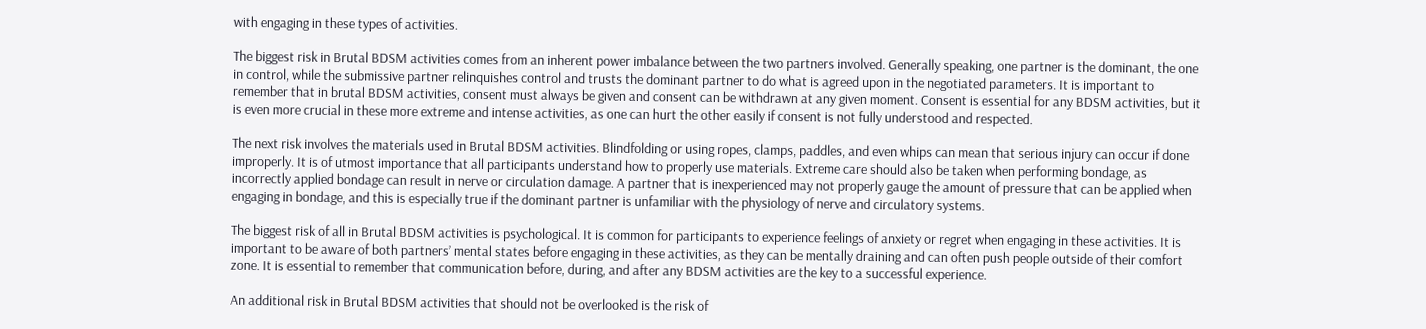with engaging in these types of activities.

The biggest risk in Brutal BDSM activities comes from an inherent power imbalance between the two partners involved. Generally speaking, one partner is the dominant, the one in control, while the submissive partner relinquishes control and trusts the dominant partner to do what is agreed upon in the negotiated parameters. It is important to remember that in brutal BDSM activities, consent must always be given and consent can be withdrawn at any given moment. Consent is essential for any BDSM activities, but it is even more crucial in these more extreme and intense activities, as one can hurt the other easily if consent is not fully understood and respected.

The next risk involves the materials used in Brutal BDSM activities. Blindfolding or using ropes, clamps, paddles, and even whips can mean that serious injury can occur if done improperly. It is of utmost importance that all participants understand how to properly use materials. Extreme care should also be taken when performing bondage, as incorrectly applied bondage can result in nerve or circulation damage. A partner that is inexperienced may not properly gauge the amount of pressure that can be applied when engaging in bondage, and this is especially true if the dominant partner is unfamiliar with the physiology of nerve and circulatory systems.

The biggest risk of all in Brutal BDSM activities is psychological. It is common for participants to experience feelings of anxiety or regret when engaging in these activities. It is important to be aware of both partners’ mental states before engaging in these activities, as they can be mentally draining and can often push people outside of their comfort zone. It is essential to remember that communication before, during, and after any BDSM activities are the key to a successful experience.

An additional risk in Brutal BDSM activities that should not be overlooked is the risk of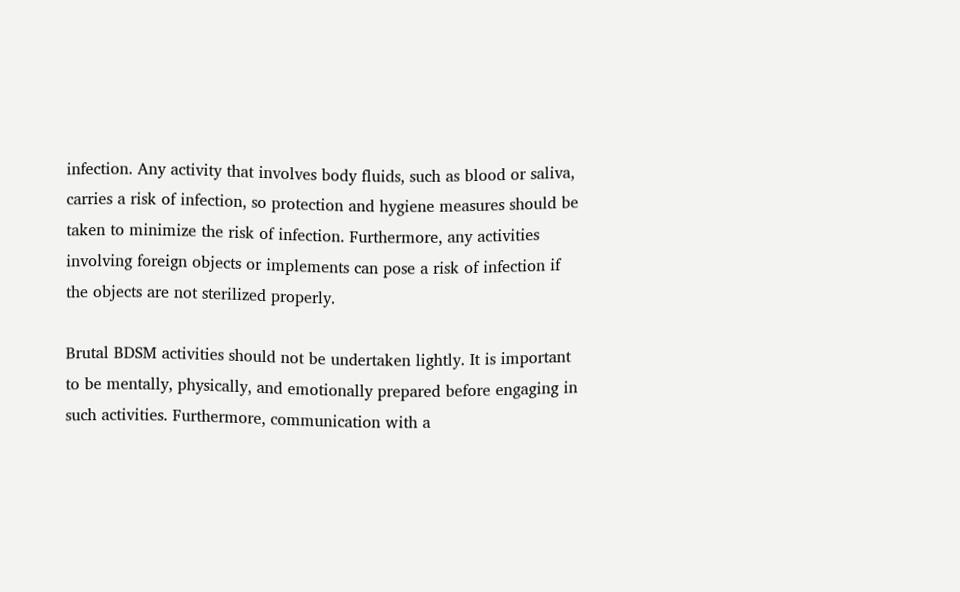infection. Any activity that involves body fluids, such as blood or saliva, carries a risk of infection, so protection and hygiene measures should be taken to minimize the risk of infection. Furthermore, any activities involving foreign objects or implements can pose a risk of infection if the objects are not sterilized properly.

Brutal BDSM activities should not be undertaken lightly. It is important to be mentally, physically, and emotionally prepared before engaging in such activities. Furthermore, communication with a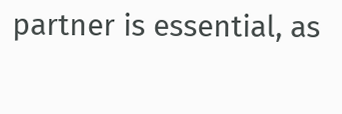partner is essential, as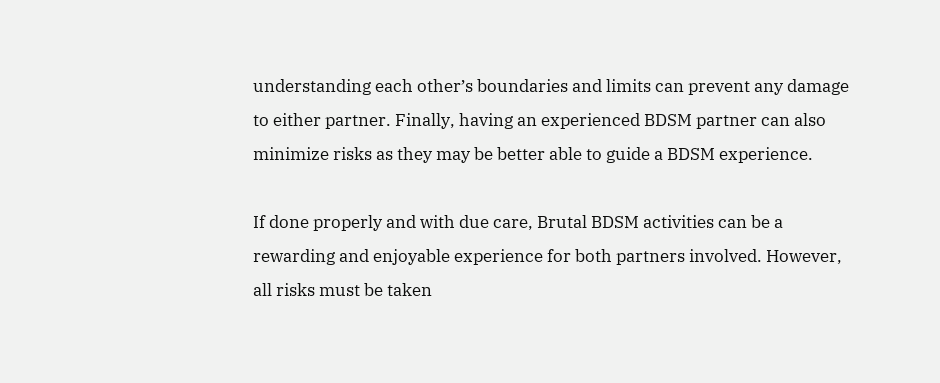understanding each other’s boundaries and limits can prevent any damage to either partner. Finally, having an experienced BDSM partner can also minimize risks as they may be better able to guide a BDSM experience.

If done properly and with due care, Brutal BDSM activities can be a rewarding and enjoyable experience for both partners involved. However, all risks must be taken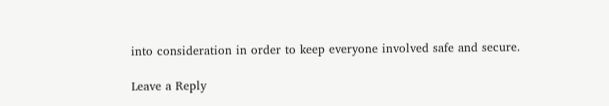into consideration in order to keep everyone involved safe and secure.

Leave a Reply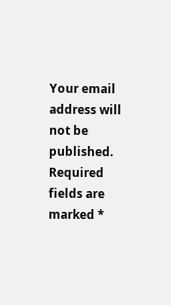Your email address will not be published. Required fields are marked *